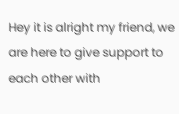Hey it is alright my friend, we are here to give support to each other with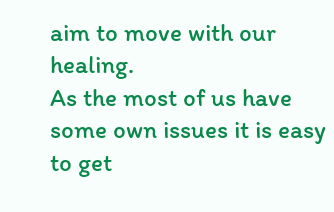aim to move with our healing.
As the most of us have some own issues it is easy to get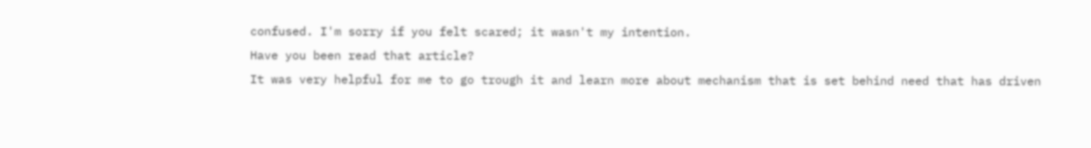confused. I'm sorry if you felt scared; it wasn't my intention.
Have you been read that article?
It was very helpful for me to go trough it and learn more about mechanism that is set behind need that has driven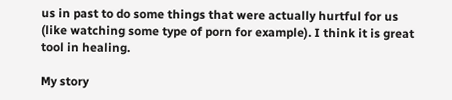us in past to do some things that were actually hurtful for us (like watching some type of porn for example). I think it is great tool in healing.

My story